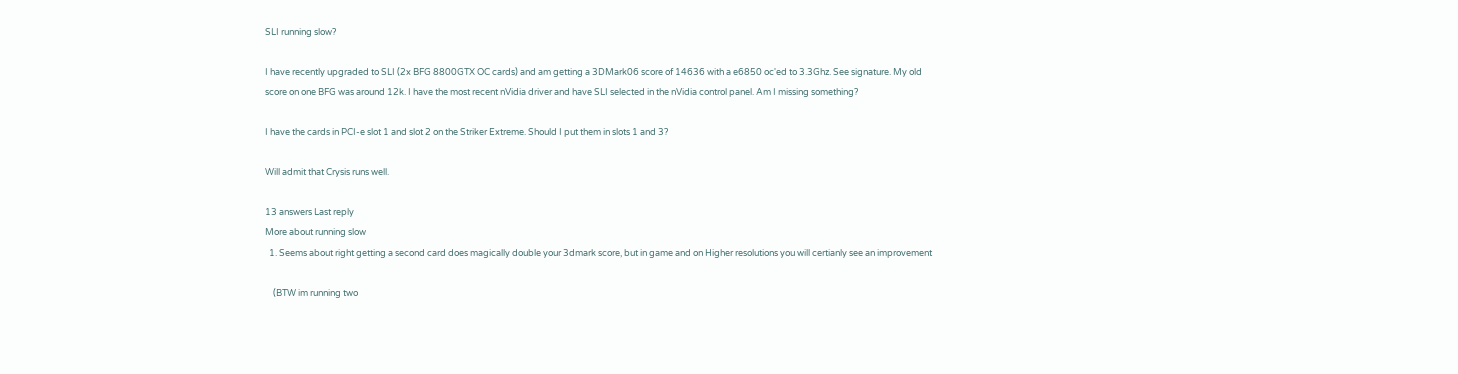SLI running slow?

I have recently upgraded to SLI (2x BFG 8800GTX OC cards) and am getting a 3DMark06 score of 14636 with a e6850 oc'ed to 3.3Ghz. See signature. My old score on one BFG was around 12k. I have the most recent nVidia driver and have SLI selected in the nVidia control panel. Am I missing something?

I have the cards in PCI-e slot 1 and slot 2 on the Striker Extreme. Should I put them in slots 1 and 3?

Will admit that Crysis runs well.

13 answers Last reply
More about running slow
  1. Seems about right getting a second card does magically double your 3dmark score, but in game and on Higher resolutions you will certianly see an improvement

    (BTW im running two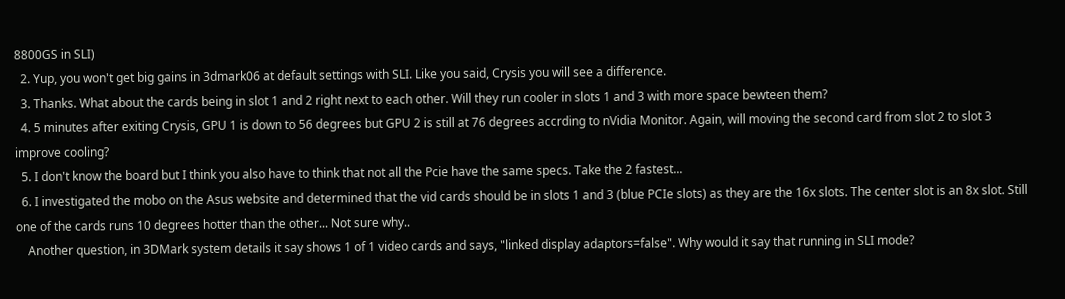8800GS in SLI)
  2. Yup, you won't get big gains in 3dmark06 at default settings with SLI. Like you said, Crysis you will see a difference.
  3. Thanks. What about the cards being in slot 1 and 2 right next to each other. Will they run cooler in slots 1 and 3 with more space bewteen them?
  4. 5 minutes after exiting Crysis, GPU 1 is down to 56 degrees but GPU 2 is still at 76 degrees accrding to nVidia Monitor. Again, will moving the second card from slot 2 to slot 3 improve cooling?
  5. I don't know the board but I think you also have to think that not all the Pcie have the same specs. Take the 2 fastest...
  6. I investigated the mobo on the Asus website and determined that the vid cards should be in slots 1 and 3 (blue PCIe slots) as they are the 16x slots. The center slot is an 8x slot. Still one of the cards runs 10 degrees hotter than the other... Not sure why..
    Another question, in 3DMark system details it say shows 1 of 1 video cards and says, "linked display adaptors=false". Why would it say that running in SLI mode?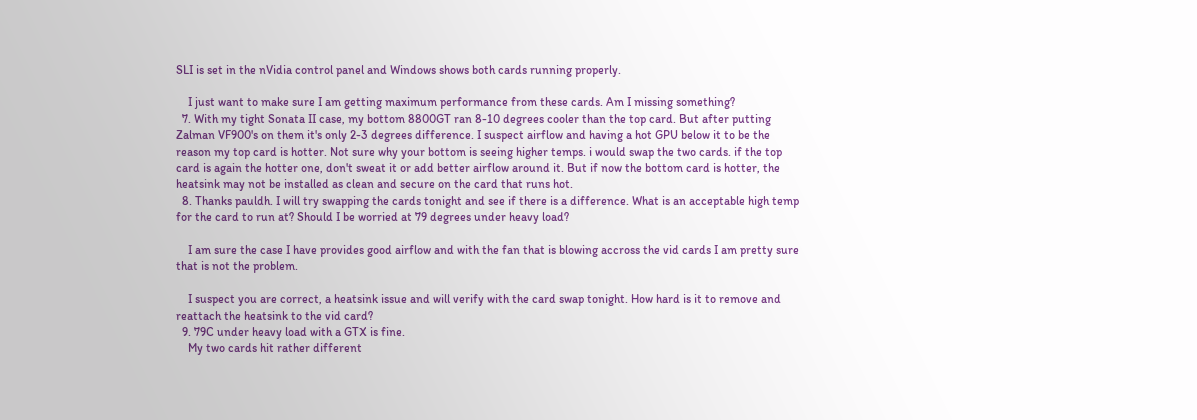SLI is set in the nVidia control panel and Windows shows both cards running properly.

    I just want to make sure I am getting maximum performance from these cards. Am I missing something?
  7. With my tight Sonata II case, my bottom 8800GT ran 8-10 degrees cooler than the top card. But after putting Zalman VF900's on them it's only 2-3 degrees difference. I suspect airflow and having a hot GPU below it to be the reason my top card is hotter. Not sure why your bottom is seeing higher temps. i would swap the two cards. if the top card is again the hotter one, don't sweat it or add better airflow around it. But if now the bottom card is hotter, the heatsink may not be installed as clean and secure on the card that runs hot.
  8. Thanks pauldh. I will try swapping the cards tonight and see if there is a difference. What is an acceptable high temp for the card to run at? Should I be worried at 79 degrees under heavy load?

    I am sure the case I have provides good airflow and with the fan that is blowing accross the vid cards I am pretty sure that is not the problem.

    I suspect you are correct, a heatsink issue and will verify with the card swap tonight. How hard is it to remove and reattach the heatsink to the vid card?
  9. 79C under heavy load with a GTX is fine.
    My two cards hit rather different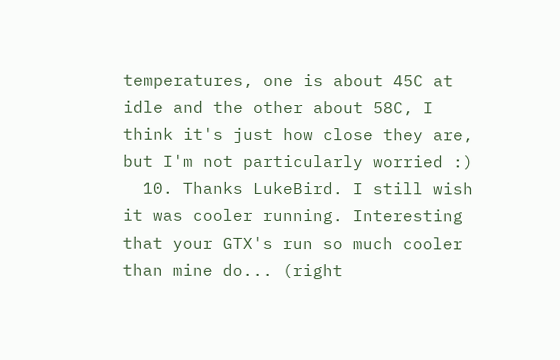temperatures, one is about 45C at idle and the other about 58C, I think it's just how close they are, but I'm not particularly worried :)
  10. Thanks LukeBird. I still wish it was cooler running. Interesting that your GTX's run so much cooler than mine do... (right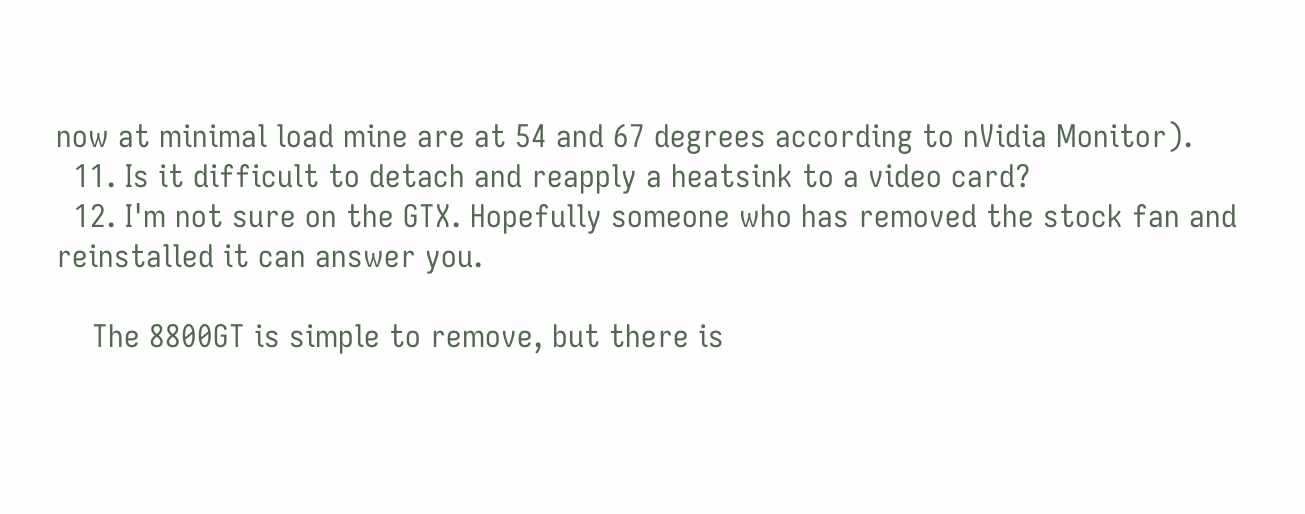now at minimal load mine are at 54 and 67 degrees according to nVidia Monitor).
  11. Is it difficult to detach and reapply a heatsink to a video card?
  12. I'm not sure on the GTX. Hopefully someone who has removed the stock fan and reinstalled it can answer you.

    The 8800GT is simple to remove, but there is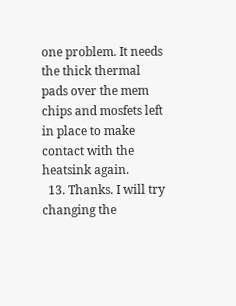one problem. It needs the thick thermal pads over the mem chips and mosfets left in place to make contact with the heatsink again.
  13. Thanks. I will try changing the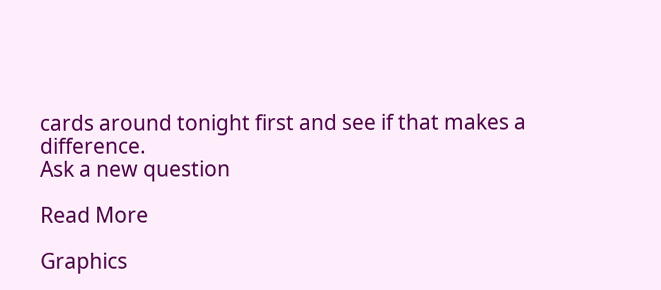cards around tonight first and see if that makes a difference.
Ask a new question

Read More

Graphics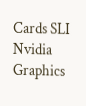Cards SLI Nvidia Graphics